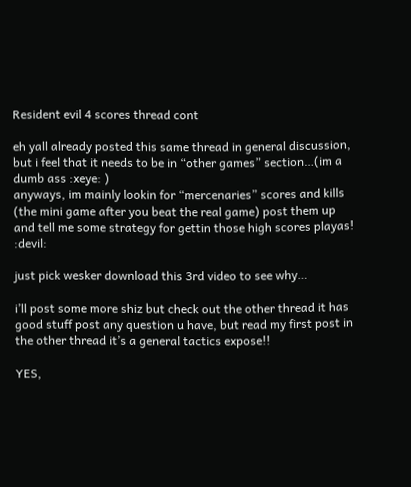Resident evil 4 scores thread cont

eh yall already posted this same thread in general discussion, but i feel that it needs to be in “other games” section…(im a dumb ass :xeye: )
anyways, im mainly lookin for “mercenaries” scores and kills (the mini game after you beat the real game) post them up and tell me some strategy for gettin those high scores playas! :devil:

just pick wesker download this 3rd video to see why…

i’ll post some more shiz but check out the other thread it has good stuff post any question u have, but read my first post in the other thread it’s a general tactics expose!!

YES,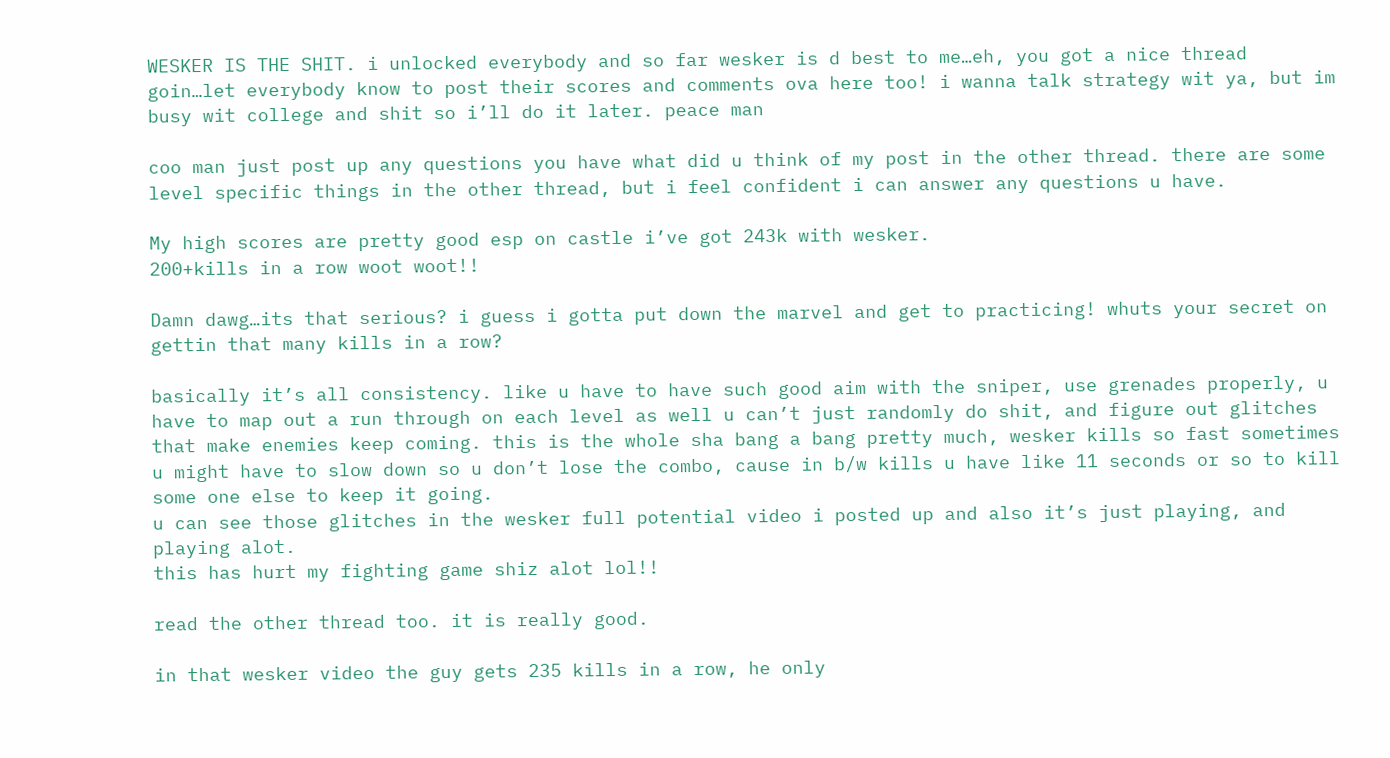WESKER IS THE SHIT. i unlocked everybody and so far wesker is d best to me…eh, you got a nice thread goin…let everybody know to post their scores and comments ova here too! i wanna talk strategy wit ya, but im busy wit college and shit so i’ll do it later. peace man

coo man just post up any questions you have what did u think of my post in the other thread. there are some level specific things in the other thread, but i feel confident i can answer any questions u have.

My high scores are pretty good esp on castle i’ve got 243k with wesker.
200+kills in a row woot woot!!

Damn dawg…its that serious? i guess i gotta put down the marvel and get to practicing! whuts your secret on gettin that many kills in a row?

basically it’s all consistency. like u have to have such good aim with the sniper, use grenades properly, u have to map out a run through on each level as well u can’t just randomly do shit, and figure out glitches that make enemies keep coming. this is the whole sha bang a bang pretty much, wesker kills so fast sometimes u might have to slow down so u don’t lose the combo, cause in b/w kills u have like 11 seconds or so to kill some one else to keep it going.
u can see those glitches in the wesker full potential video i posted up and also it’s just playing, and playing alot.
this has hurt my fighting game shiz alot lol!!

read the other thread too. it is really good.

in that wesker video the guy gets 235 kills in a row, he only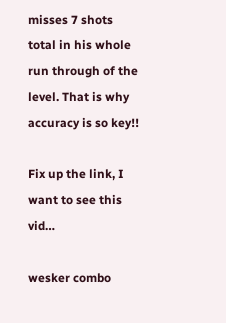misses 7 shots total in his whole run through of the level. That is why accuracy is so key!!

Fix up the link, I want to see this vid…

wesker combo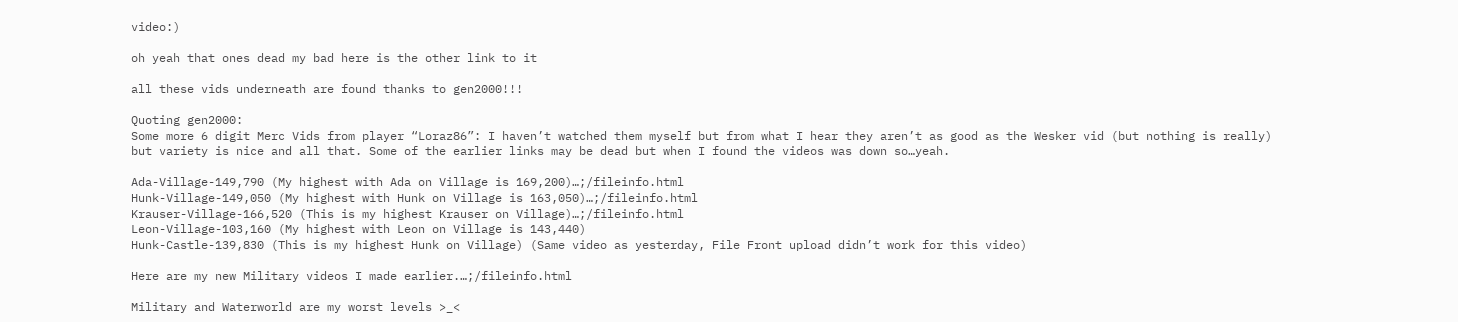video:)

oh yeah that ones dead my bad here is the other link to it

all these vids underneath are found thanks to gen2000!!!

Quoting gen2000:
Some more 6 digit Merc Vids from player “Loraz86”: I haven’t watched them myself but from what I hear they aren’t as good as the Wesker vid (but nothing is really) but variety is nice and all that. Some of the earlier links may be dead but when I found the videos was down so…yeah.

Ada-Village-149,790 (My highest with Ada on Village is 169,200)…;/fileinfo.html
Hunk-Village-149,050 (My highest with Hunk on Village is 163,050)…;/fileinfo.html
Krauser-Village-166,520 (This is my highest Krauser on Village)…;/fileinfo.html
Leon-Village-103,160 (My highest with Leon on Village is 143,440)
Hunk-Castle-139,830 (This is my highest Hunk on Village) (Same video as yesterday, File Front upload didn’t work for this video)

Here are my new Military videos I made earlier.…;/fileinfo.html

Military and Waterworld are my worst levels >_<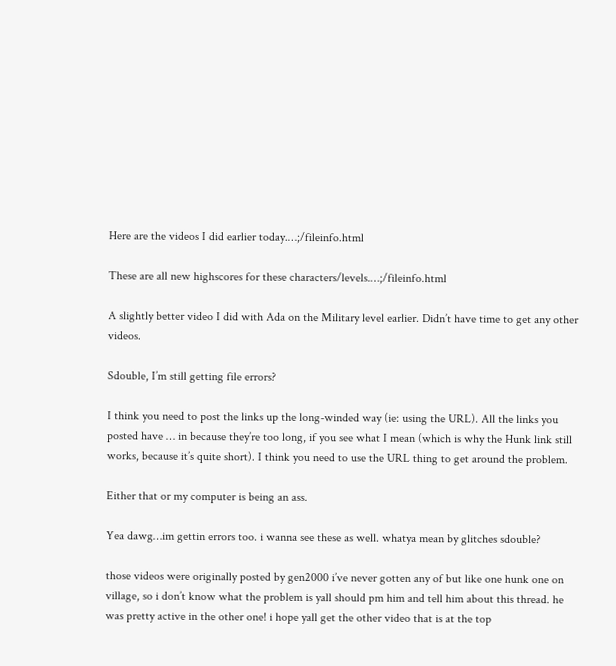Here are the videos I did earlier today.…;/fileinfo.html

These are all new highscores for these characters/levels.…;/fileinfo.html

A slightly better video I did with Ada on the Military level earlier. Didn’t have time to get any other videos.

Sdouble, I’m still getting file errors?

I think you need to post the links up the long-winded way (ie: using the URL). All the links you posted have … in because they’re too long, if you see what I mean (which is why the Hunk link still works, because it’s quite short). I think you need to use the URL thing to get around the problem.

Either that or my computer is being an ass.

Yea dawg…im gettin errors too. i wanna see these as well. whatya mean by glitches sdouble?

those videos were originally posted by gen2000 i’ve never gotten any of but like one hunk one on village, so i don’t know what the problem is yall should pm him and tell him about this thread. he was pretty active in the other one! i hope yall get the other video that is at the top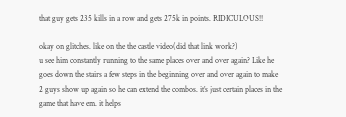that guy gets 235 kills in a row and gets 275k in points. RIDICULOUS!!

okay on glitches. like on the the castle video(did that link work?)
u see him constantly running to the same places over and over again? Like he goes down the stairs a few steps in the beginning over and over again to make 2 guys show up again so he can extend the combos. it’s just certain places in the game that have em. it helps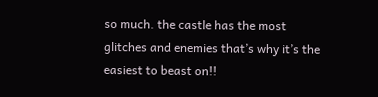so much. the castle has the most glitches and enemies that’s why it’s the easiest to beast on!!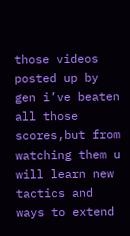those videos posted up by gen i’ve beaten all those scores,but from watching them u will learn new tactics and ways to extend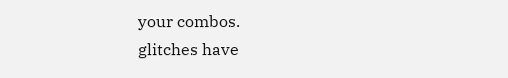your combos.
glitches have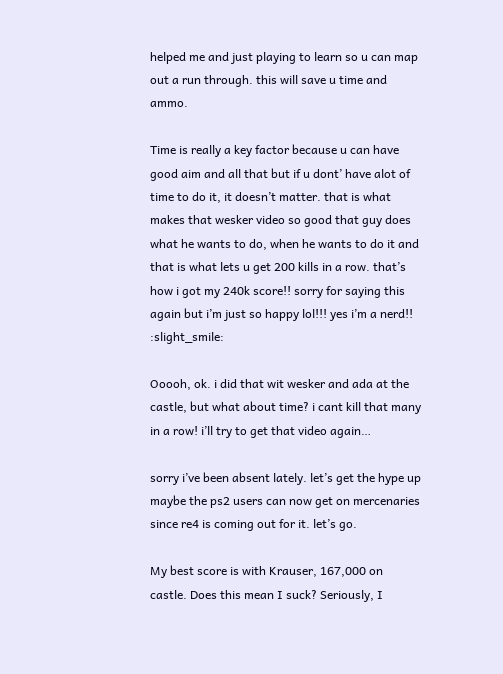helped me and just playing to learn so u can map out a run through. this will save u time and ammo.

Time is really a key factor because u can have good aim and all that but if u dont’ have alot of time to do it, it doesn’t matter. that is what makes that wesker video so good that guy does what he wants to do, when he wants to do it and that is what lets u get 200 kills in a row. that’s how i got my 240k score!! sorry for saying this again but i’m just so happy lol!!! yes i’m a nerd!! :slight_smile:

Ooooh, ok. i did that wit wesker and ada at the castle, but what about time? i cant kill that many in a row! i’ll try to get that video again…

sorry i’ve been absent lately. let’s get the hype up maybe the ps2 users can now get on mercenaries since re4 is coming out for it. let’s go.

My best score is with Krauser, 167,000 on castle. Does this mean I suck? Seriously, I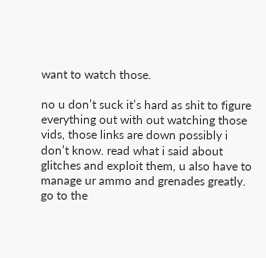want to watch those.

no u don’t suck it’s hard as shit to figure everything out with out watching those vids, those links are down possibly i don’t know. read what i said about glitches and exploit them, u also have to manage ur ammo and grenades greatly. go to the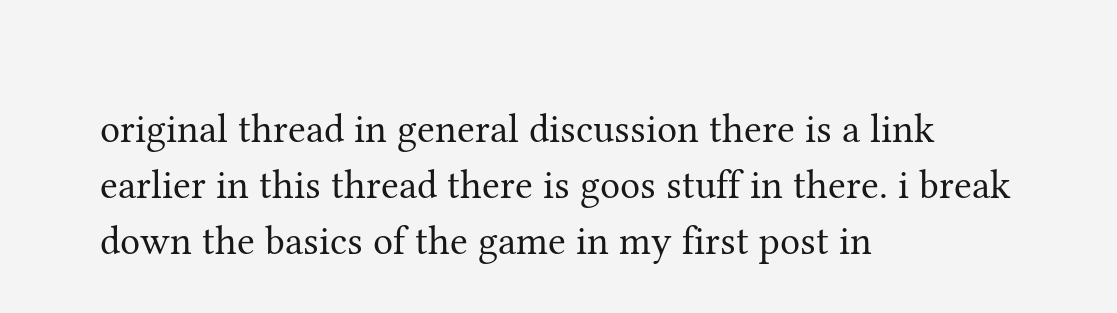original thread in general discussion there is a link earlier in this thread there is goos stuff in there. i break down the basics of the game in my first post in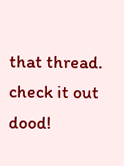that thread. check it out dood!